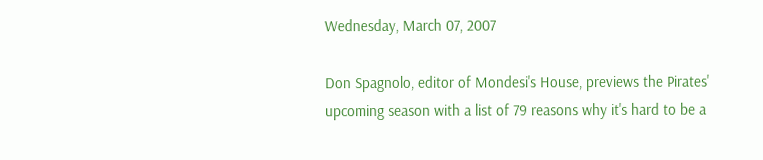Wednesday, March 07, 2007

Don Spagnolo, editor of Mondesi's House, previews the Pirates' upcoming season with a list of 79 reasons why it's hard to be a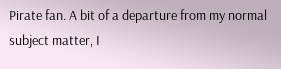Pirate fan. A bit of a departure from my normal subject matter, I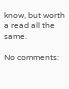know, but worth a read all the same.

No comments: